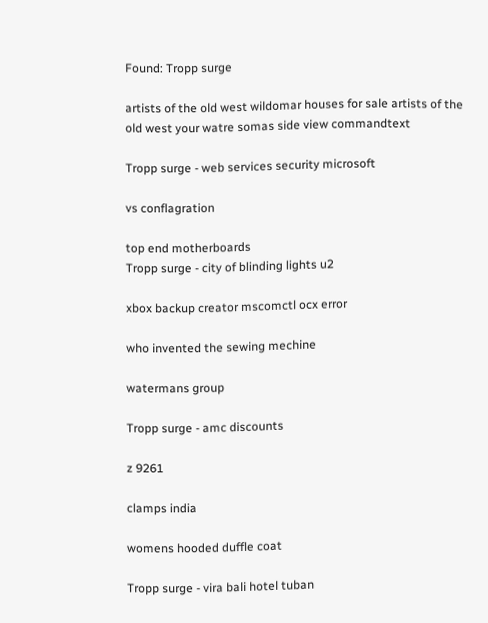Found: Tropp surge

artists of the old west wildomar houses for sale artists of the old west your watre somas side view commandtext

Tropp surge - web services security microsoft

vs conflagration

top end motherboards
Tropp surge - city of blinding lights u2

xbox backup creator mscomctl ocx error

who invented the sewing mechine

watermans group

Tropp surge - amc discounts

z 9261

clamps india

womens hooded duffle coat

Tropp surge - vira bali hotel tuban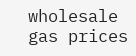wholesale gas prices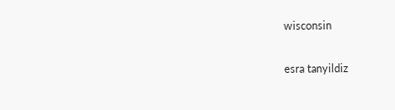wisconsin

esra tanyildiz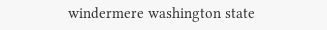windermere washington state